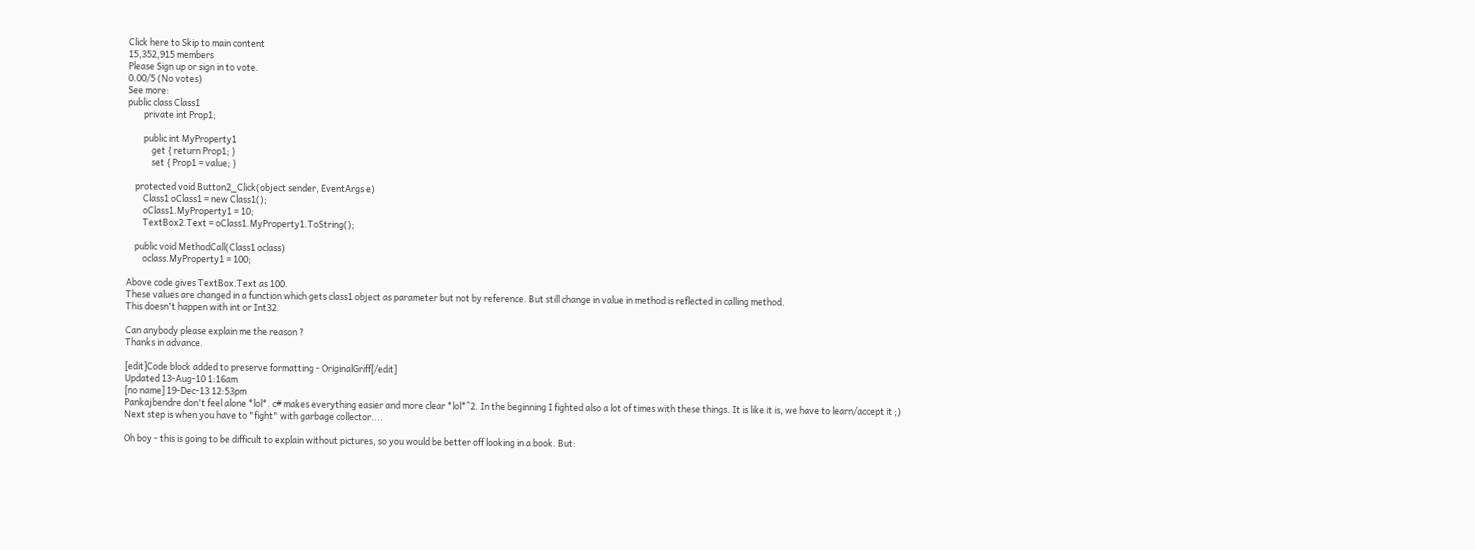Click here to Skip to main content
15,352,915 members
Please Sign up or sign in to vote.
0.00/5 (No votes)
See more:
public class Class1
        private int Prop1;

        public int MyProperty1
            get { return Prop1; }
            set { Prop1 = value; }

    protected void Button2_Click(object sender, EventArgs e)
        Class1 oClass1 = new Class1();
        oClass1.MyProperty1 = 10;
        TextBox2.Text = oClass1.MyProperty1.ToString();

    public void MethodCall(Class1 oclass)
        oclass.MyProperty1 = 100;

Above code gives TextBox.Text as 100.
These values are changed in a function which gets class1 object as parameter but not by reference. But still change in value in method is reflected in calling method.
This doesn't happen with int or Int32.

Can anybody please explain me the reason ?
Thanks in advance.

[edit]Code block added to preserve formatting - OriginalGriff[/edit]
Updated 13-Aug-10 1:16am
[no name] 19-Dec-13 12:53pm
Pankajbendre don't feel alone *lol*. c# makes everything easier and more clear *lol*^2. In the beginning I fighted also a lot of times with these things. It is like it is, we have to learn/accept it ;)
Next step is when you have to "fight" with garbage collector....

Oh boy - this is going to be difficult to explain without pictures, so you would be better off looking in a book. But: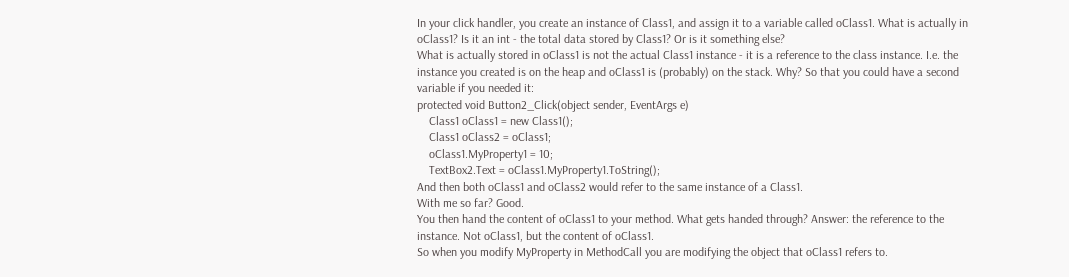In your click handler, you create an instance of Class1, and assign it to a variable called oClass1. What is actually in oClass1? Is it an int - the total data stored by Class1? Or is it something else?
What is actually stored in oClass1 is not the actual Class1 instance - it is a reference to the class instance. I.e. the instance you created is on the heap and oClass1 is (probably) on the stack. Why? So that you could have a second variable if you needed it:
protected void Button2_Click(object sender, EventArgs e)
    Class1 oClass1 = new Class1();
    Class1 oClass2 = oClass1;
    oClass1.MyProperty1 = 10;
    TextBox2.Text = oClass1.MyProperty1.ToString();
And then both oClass1 and oClass2 would refer to the same instance of a Class1.
With me so far? Good.
You then hand the content of oClass1 to your method. What gets handed through? Answer: the reference to the instance. Not oClass1, but the content of oClass1.
So when you modify MyProperty in MethodCall you are modifying the object that oClass1 refers to.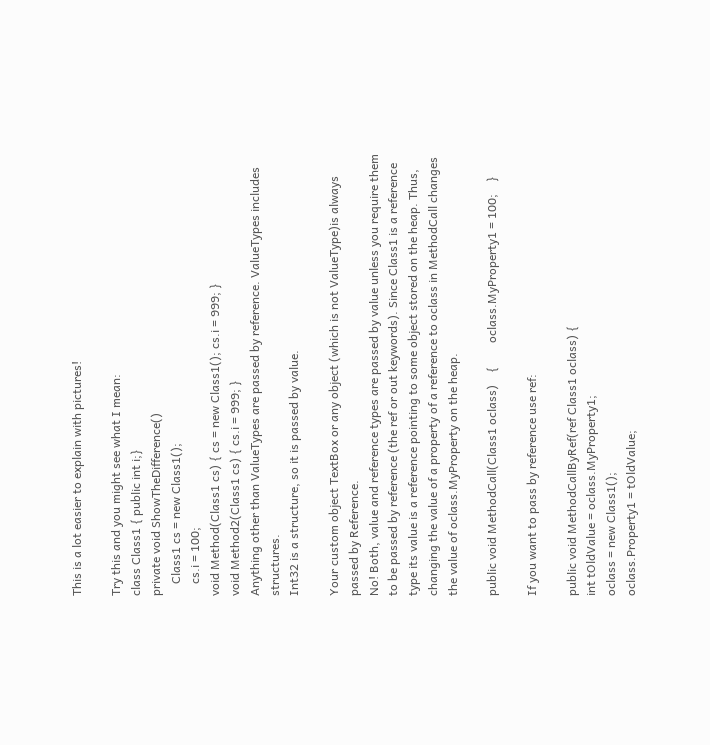This is a lot easier to explain with pictures!

Try this and you might see what I mean:
class Class1 { public int i;}
private void ShowTheDifference()
    Class1 cs = new Class1();
    cs.i = 100;
void Method(Class1 cs) { cs = new Class1(); cs.i = 999; }
void Method2(Class1 cs) { cs.i = 999; }
Anything other than ValueTypes are passed by reference. ValueTypes includes structures.
Int32 is a structure, so it is passed by value.

Your custom object TextBox or any object (which is not ValueType)is always passed by Reference.
No! Both, value and reference types are passed by value unless you require them to be passed by reference (the ref or out keywords). Since Class1 is a reference type its value is a reference pointing to some object stored on the heap. Thus, changing the value of a property of a reference to oclass in MethodCall changes the value of oclass.MyProperty on the heap.

public void MethodCall(Class1 oclass)    {        oclass.MyProperty1 = 100;    }

If you want to pass by reference use ref:

public void MethodCallByRef(ref Class1 oclass) {
int tOldValue = oclass.MyProperty1;
oclass = new Class1();
oclass.Property1 = tOldValue;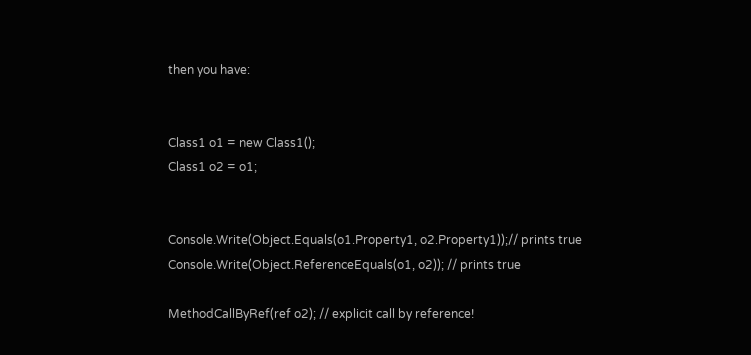then you have:


Class1 o1 = new Class1();
Class1 o2 = o1;


Console.Write(Object.Equals(o1.Property1, o2.Property1));// prints true
Console.Write(Object.ReferenceEquals(o1, o2)); // prints true

MethodCallByRef(ref o2); // explicit call by reference!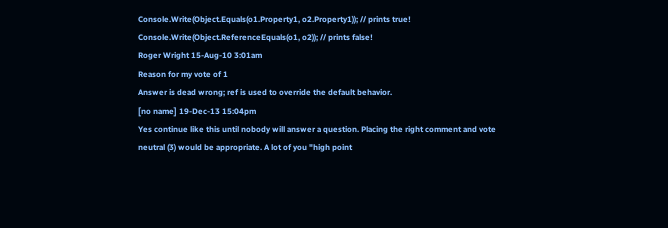Console.Write(Object.Equals(o1.Property1, o2.Property1)); // prints true!
Console.Write(Object.ReferenceEquals(o1, o2)); // prints false!
Roger Wright 15-Aug-10 3:01am
Reason for my vote of 1
Answer is dead wrong; ref is used to override the default behavior.
[no name] 19-Dec-13 15:04pm
Yes continue like this until nobody will answer a question. Placing the right comment and vote neutral (3) would be appropriate. A lot of you "high point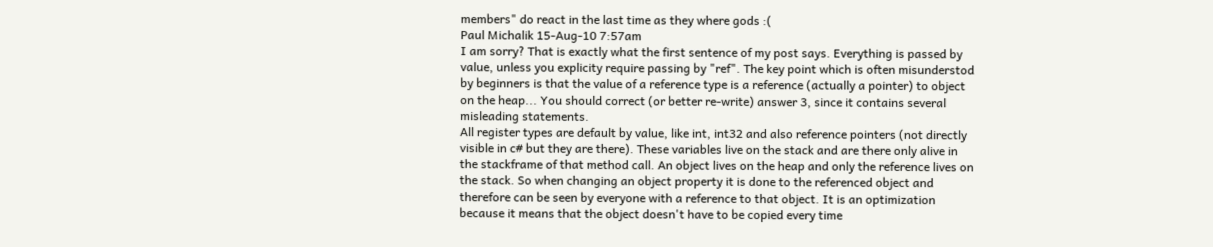members" do react in the last time as they where gods :(
Paul Michalik 15-Aug-10 7:57am
I am sorry? That is exactly what the first sentence of my post says. Everything is passed by value, unless you explicity require passing by "ref". The key point which is often misunderstod by beginners is that the value of a reference type is a reference (actually a pointer) to object on the heap... You should correct (or better re-write) answer 3, since it contains several misleading statements.
All register types are default by value, like int, int32 and also reference pointers (not directly visible in c# but they are there). These variables live on the stack and are there only alive in the stackframe of that method call. An object lives on the heap and only the reference lives on the stack. So when changing an object property it is done to the referenced object and therefore can be seen by everyone with a reference to that object. It is an optimization because it means that the object doesn't have to be copied every time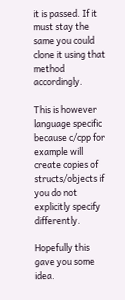it is passed. If it must stay the same you could clone it using that method accordingly.

This is however language specific because c/cpp for example will create copies of structs/objects if you do not explicitly specify differently.

Hopefully this gave you some idea.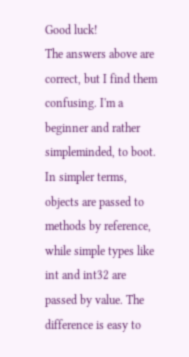Good luck!
The answers above are correct, but I find them confusing. I'm a beginner and rather simpleminded, to boot. In simpler terms, objects are passed to methods by reference, while simple types like int and int32 are passed by value. The difference is easy to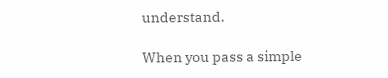understand.

When you pass a simple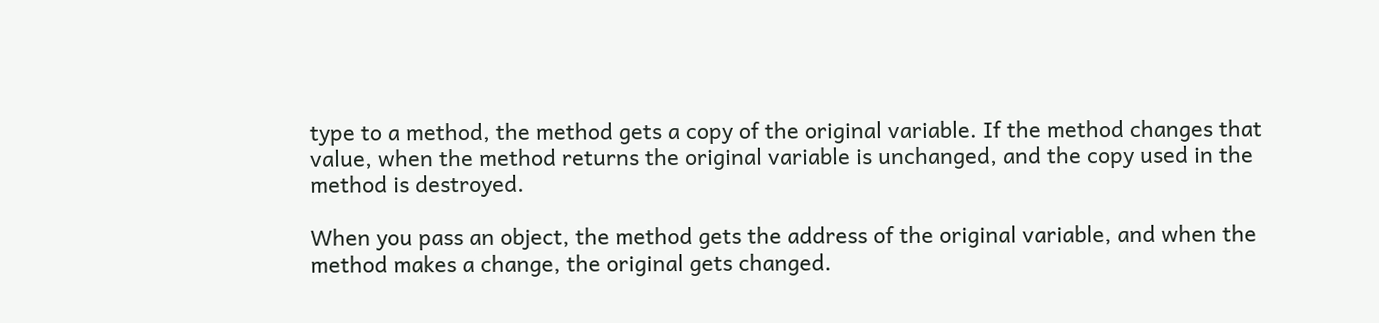type to a method, the method gets a copy of the original variable. If the method changes that value, when the method returns the original variable is unchanged, and the copy used in the method is destroyed.

When you pass an object, the method gets the address of the original variable, and when the method makes a change, the original gets changed.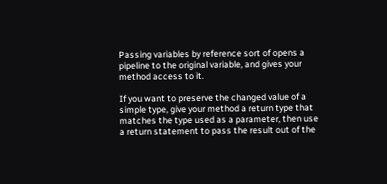Passing variables by reference sort of opens a pipeline to the original variable, and gives your method access to it.

If you want to preserve the changed value of a simple type, give your method a return type that matches the type used as a parameter, then use a return statement to pass the result out of the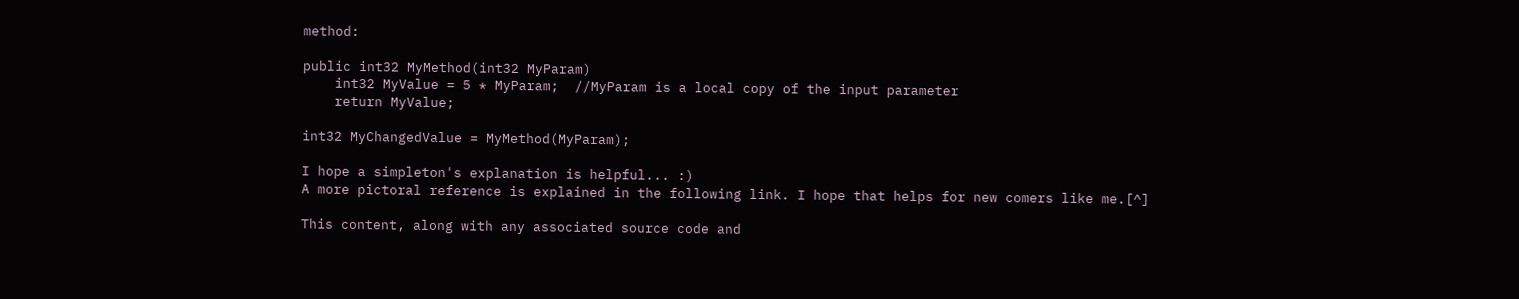method:

public int32 MyMethod(int32 MyParam)
    int32 MyValue = 5 * MyParam;  //MyParam is a local copy of the input parameter
    return MyValue;

int32 MyChangedValue = MyMethod(MyParam);

I hope a simpleton's explanation is helpful... :)
A more pictoral reference is explained in the following link. I hope that helps for new comers like me.[^]

This content, along with any associated source code and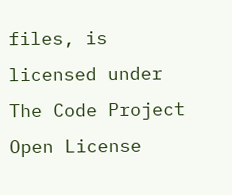files, is licensed under The Code Project Open License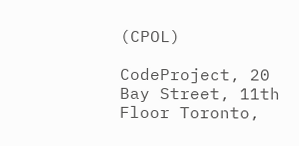(CPOL)

CodeProject, 20 Bay Street, 11th Floor Toronto,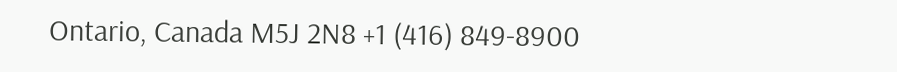Ontario, Canada M5J 2N8 +1 (416) 849-8900